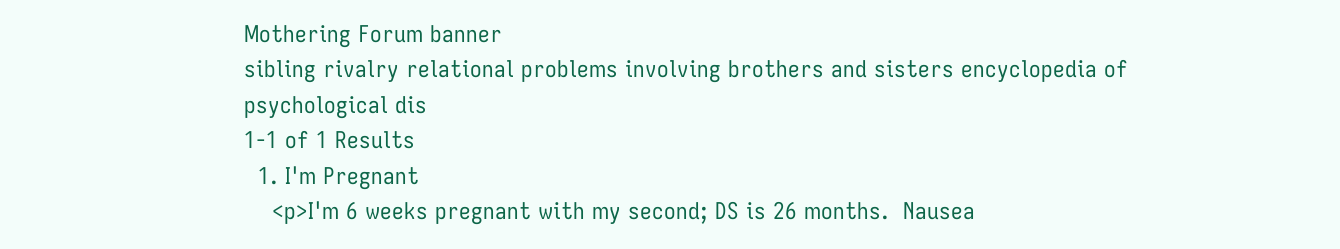Mothering Forum banner
sibling rivalry relational problems involving brothers and sisters encyclopedia of psychological dis
1-1 of 1 Results
  1. I'm Pregnant
    <p>I'm 6 weeks pregnant with my second; DS is 26 months.  Nausea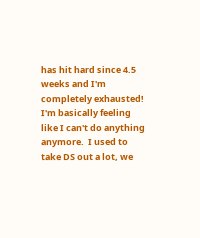has hit hard since 4.5 weeks and I'm completely exhausted!  I'm basically feeling like I can't do anything anymore.  I used to take DS out a lot, we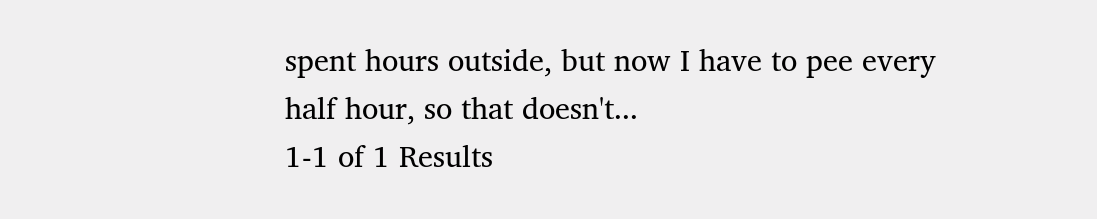spent hours outside, but now I have to pee every half hour, so that doesn't...
1-1 of 1 Results